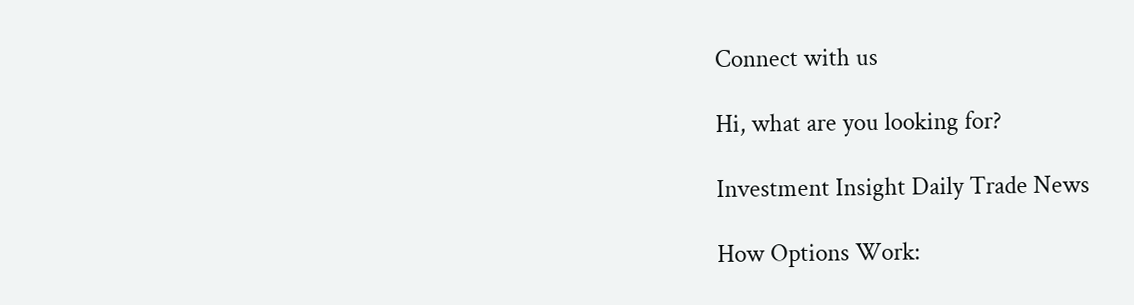Connect with us

Hi, what are you looking for?

Investment Insight Daily Trade News

How Options Work: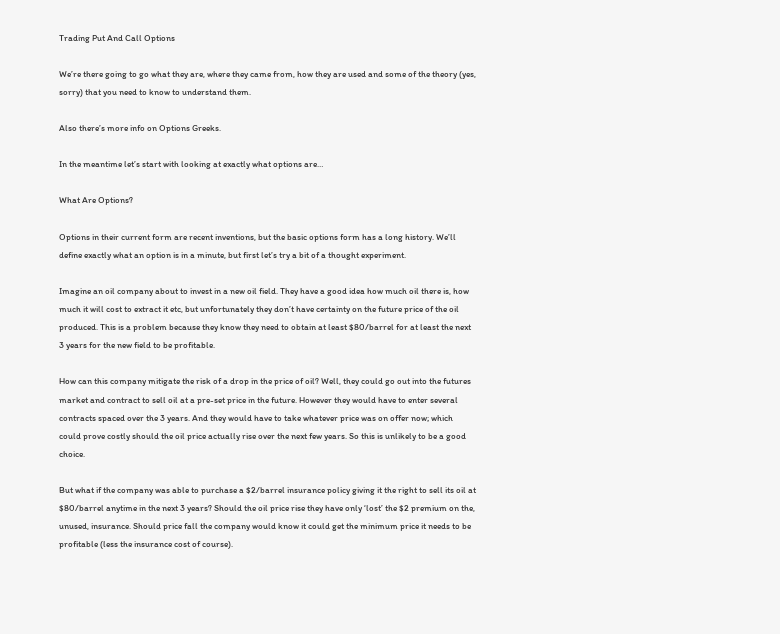Trading Put And Call Options

We’re there going to go what they are, where they came from, how they are used and some of the theory (yes, sorry) that you need to know to understand them.

Also there’s more info on Options Greeks.

In the meantime let’s start with looking at exactly what options are…

What Are Options?

Options in their current form are recent inventions, but the basic options form has a long history. We’ll define exactly what an option is in a minute, but first let’s try a bit of a thought experiment.

Imagine an oil company about to invest in a new oil field. They have a good idea how much oil there is, how much it will cost to extract it etc, but unfortunately they don’t have certainty on the future price of the oil produced. This is a problem because they know they need to obtain at least $80/barrel for at least the next 3 years for the new field to be profitable.

How can this company mitigate the risk of a drop in the price of oil? Well, they could go out into the futures market and contract to sell oil at a pre-set price in the future. However they would have to enter several contracts spaced over the 3 years. And they would have to take whatever price was on offer now; which could prove costly should the oil price actually rise over the next few years. So this is unlikely to be a good choice.

But what if the company was able to purchase a $2/barrel insurance policy giving it the right to sell its oil at $80/barrel anytime in the next 3 years? Should the oil price rise they have only ‘lost’ the $2 premium on the, unused, insurance. Should price fall the company would know it could get the minimum price it needs to be profitable (less the insurance cost of course).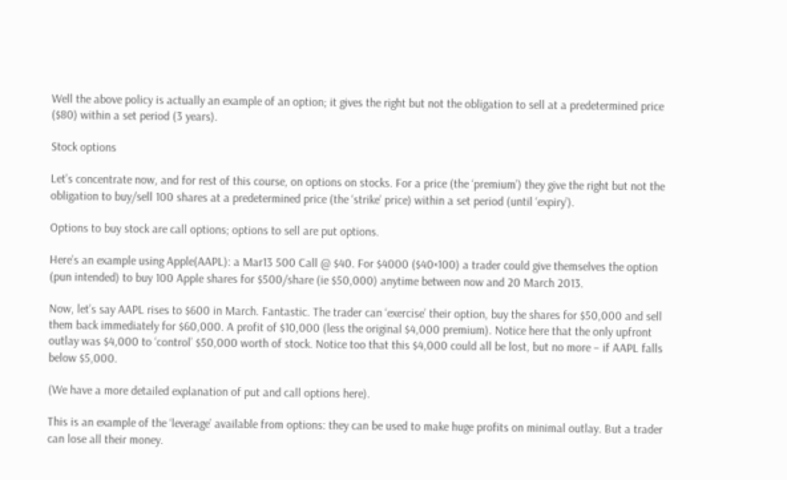Well the above policy is actually an example of an option; it gives the right but not the obligation to sell at a predetermined price ($80) within a set period (3 years).

Stock options

Let’s concentrate now, and for rest of this course, on options on stocks. For a price (the ‘premium’) they give the right but not the obligation to buy/sell 100 shares at a predetermined price (the ‘strike’ price) within a set period (until ‘expiry’).

Options to buy stock are call options; options to sell are put options.

Here’s an example using Apple(AAPL): a Mar13 500 Call @ $40. For $4000 ($40×100) a trader could give themselves the option (pun intended) to buy 100 Apple shares for $500/share (ie $50,000) anytime between now and 20 March 2013.

Now, let’s say AAPL rises to $600 in March. Fantastic. The trader can ‘exercise’ their option, buy the shares for $50,000 and sell them back immediately for $60,000. A profit of $10,000 (less the original $4,000 premium). Notice here that the only upfront outlay was $4,000 to ‘control’ $50,000 worth of stock. Notice too that this $4,000 could all be lost, but no more – if AAPL falls below $5,000.

(We have a more detailed explanation of put and call options here).

This is an example of the ‘leverage’ available from options: they can be used to make huge profits on minimal outlay. But a trader can lose all their money.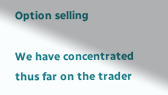Option selling

We have concentrated thus far on the trader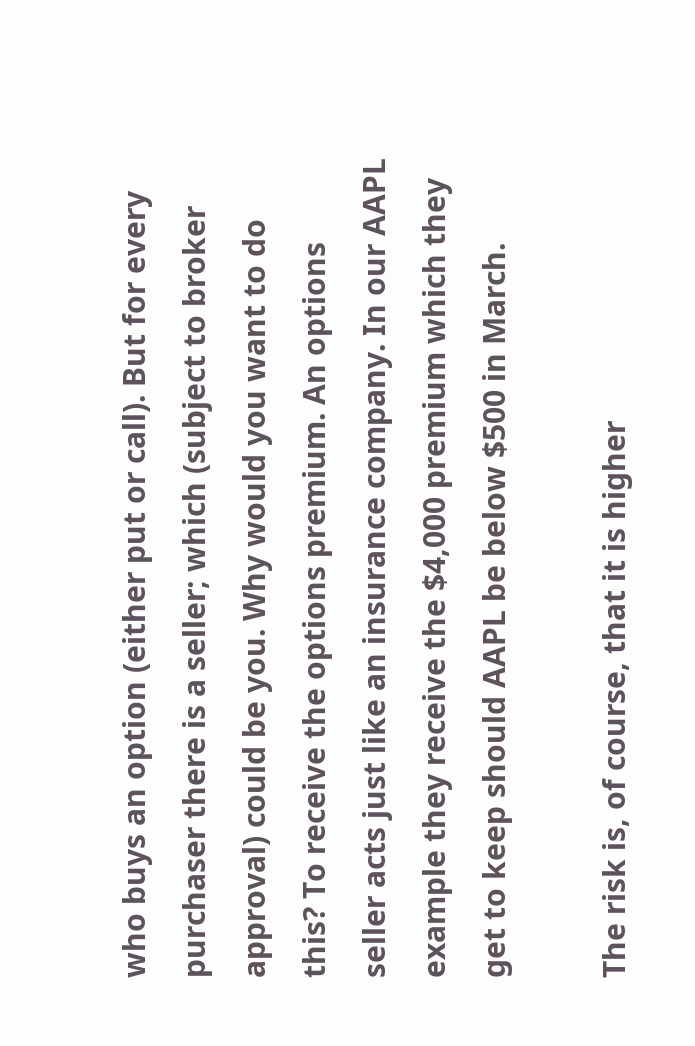who buys an option (either put or call). But for every purchaser there is a seller; which (subject to broker approval) could be you. Why would you want to do this? To receive the options premium. An options seller acts just like an insurance company. In our AAPL example they receive the $4,000 premium which they get to keep should AAPL be below $500 in March.

The risk is, of course, that it is higher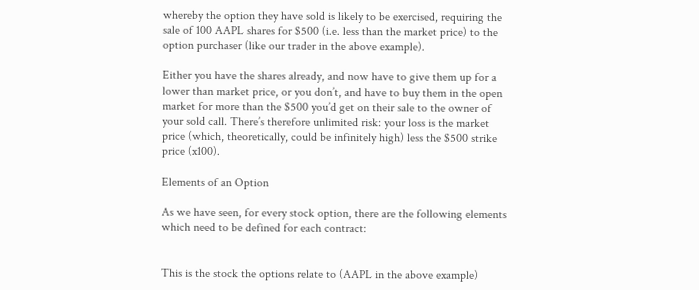whereby the option they have sold is likely to be exercised, requiring the sale of 100 AAPL shares for $500 (i.e. less than the market price) to the option purchaser (like our trader in the above example).

Either you have the shares already, and now have to give them up for a lower than market price, or you don’t, and have to buy them in the open market for more than the $500 you’d get on their sale to the owner of your sold call. There’s therefore unlimited risk: your loss is the market price (which, theoretically, could be infinitely high) less the $500 strike price (x100).

Elements of an Option

As we have seen, for every stock option, there are the following elements which need to be defined for each contract:


This is the stock the options relate to (AAPL in the above example)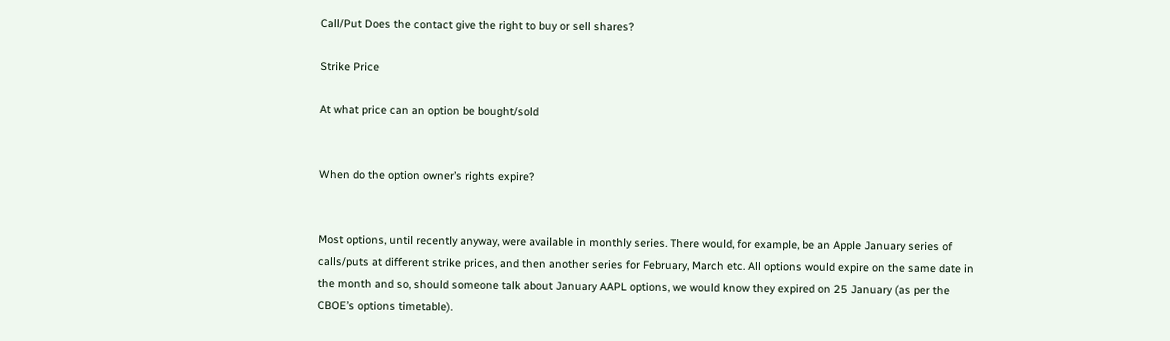Call/Put Does the contact give the right to buy or sell shares?

Strike Price

At what price can an option be bought/sold


When do the option owner’s rights expire?


Most options, until recently anyway, were available in monthly series. There would, for example, be an Apple January series of calls/puts at different strike prices, and then another series for February, March etc. All options would expire on the same date in the month and so, should someone talk about January AAPL options, we would know they expired on 25 January (as per the CBOE’s options timetable).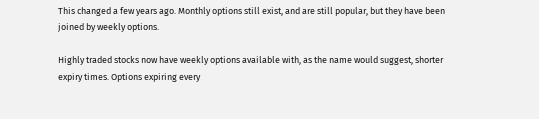This changed a few years ago. Monthly options still exist, and are still popular, but they have been joined by weekly options.

Highly traded stocks now have weekly options available with, as the name would suggest, shorter expiry times. Options expiring every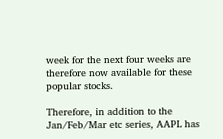week for the next four weeks are therefore now available for these popular stocks.

Therefore, in addition to the Jan/Feb/Mar etc series, AAPL has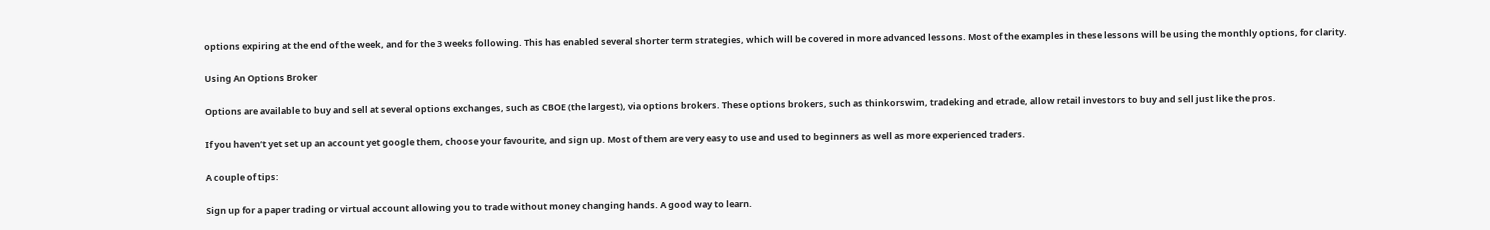options expiring at the end of the week, and for the 3 weeks following. This has enabled several shorter term strategies, which will be covered in more advanced lessons. Most of the examples in these lessons will be using the monthly options, for clarity.

Using An Options Broker

Options are available to buy and sell at several options exchanges, such as CBOE (the largest), via options brokers. These options brokers, such as thinkorswim, tradeking and etrade, allow retail investors to buy and sell just like the pros.

If you haven’t yet set up an account yet google them, choose your favourite, and sign up. Most of them are very easy to use and used to beginners as well as more experienced traders.

A couple of tips:

Sign up for a paper trading or virtual account allowing you to trade without money changing hands. A good way to learn.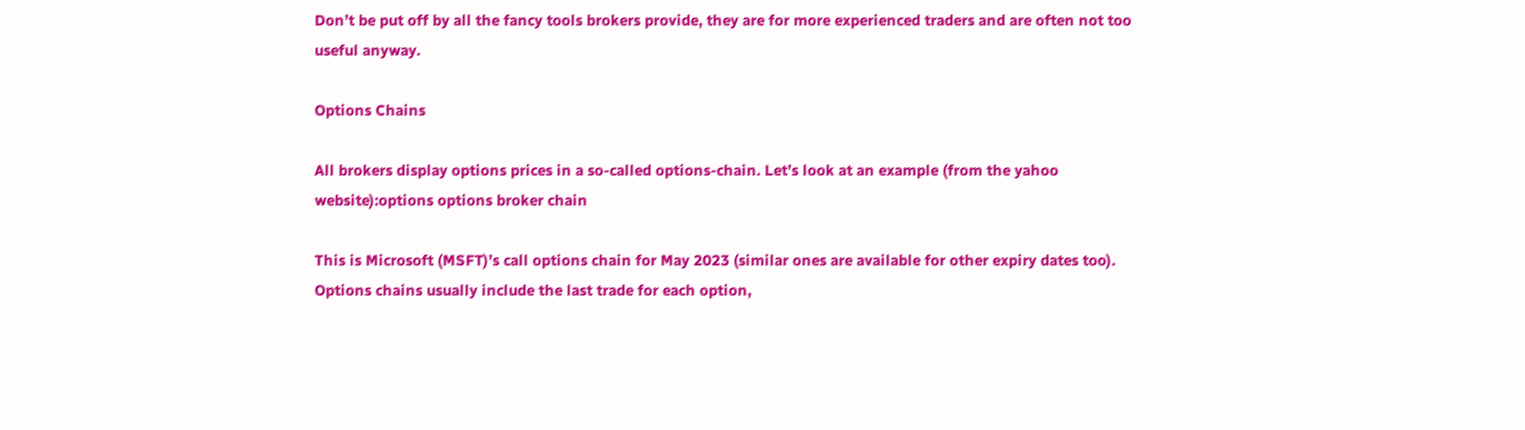Don’t be put off by all the fancy tools brokers provide, they are for more experienced traders and are often not too useful anyway.

Options Chains

All brokers display options prices in a so-called options-chain. Let’s look at an example (from the yahoo website):options options broker chain

This is Microsoft (MSFT)’s call options chain for May 2023 (similar ones are available for other expiry dates too). Options chains usually include the last trade for each option,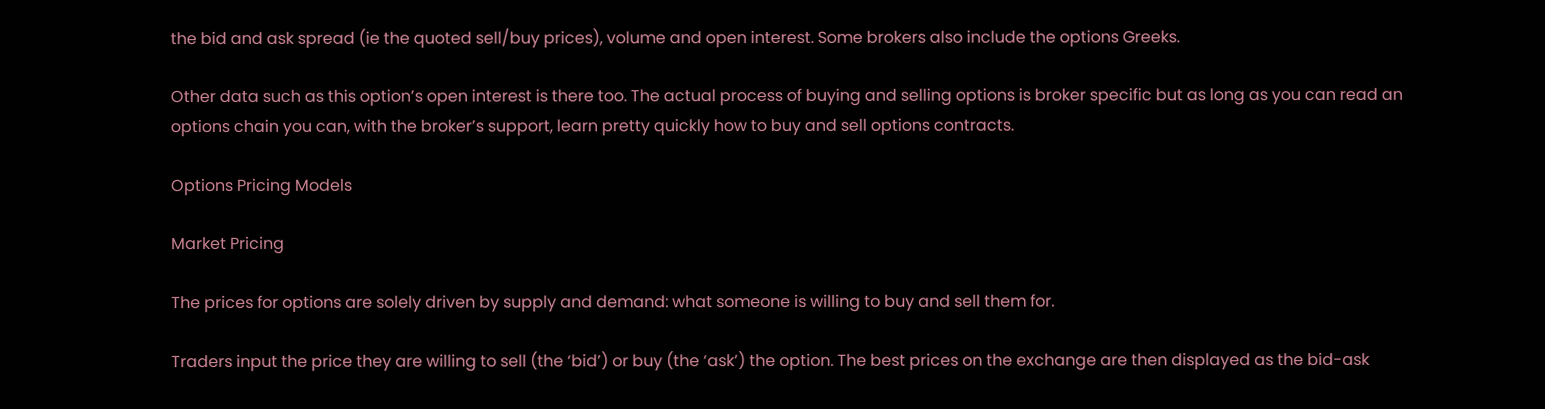the bid and ask spread (ie the quoted sell/buy prices), volume and open interest. Some brokers also include the options Greeks.

Other data such as this option’s open interest is there too. The actual process of buying and selling options is broker specific but as long as you can read an options chain you can, with the broker’s support, learn pretty quickly how to buy and sell options contracts.

Options Pricing Models

Market Pricing

The prices for options are solely driven by supply and demand: what someone is willing to buy and sell them for.

Traders input the price they are willing to sell (the ‘bid’) or buy (the ‘ask’) the option. The best prices on the exchange are then displayed as the bid-ask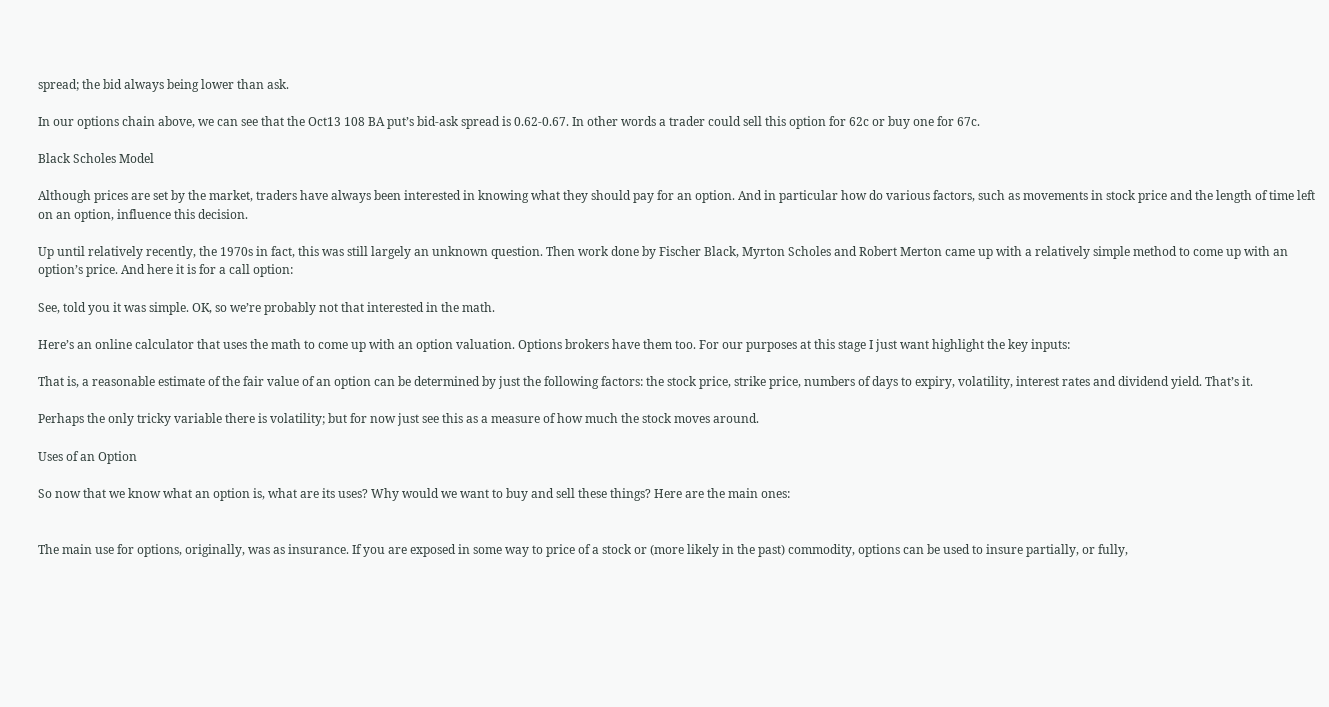spread; the bid always being lower than ask.

In our options chain above, we can see that the Oct13 108 BA put’s bid-ask spread is 0.62-0.67. In other words a trader could sell this option for 62c or buy one for 67c.

Black Scholes Model

Although prices are set by the market, traders have always been interested in knowing what they should pay for an option. And in particular how do various factors, such as movements in stock price and the length of time left on an option, influence this decision.

Up until relatively recently, the 1970s in fact, this was still largely an unknown question. Then work done by Fischer Black, Myrton Scholes and Robert Merton came up with a relatively simple method to come up with an option’s price. And here it is for a call option:

See, told you it was simple. OK, so we’re probably not that interested in the math.

Here’s an online calculator that uses the math to come up with an option valuation. Options brokers have them too. For our purposes at this stage I just want highlight the key inputs:

That is, a reasonable estimate of the fair value of an option can be determined by just the following factors: the stock price, strike price, numbers of days to expiry, volatility, interest rates and dividend yield. That’s it.

Perhaps the only tricky variable there is volatility; but for now just see this as a measure of how much the stock moves around.

Uses of an Option

So now that we know what an option is, what are its uses? Why would we want to buy and sell these things? Here are the main ones:


The main use for options, originally, was as insurance. If you are exposed in some way to price of a stock or (more likely in the past) commodity, options can be used to insure partially, or fully,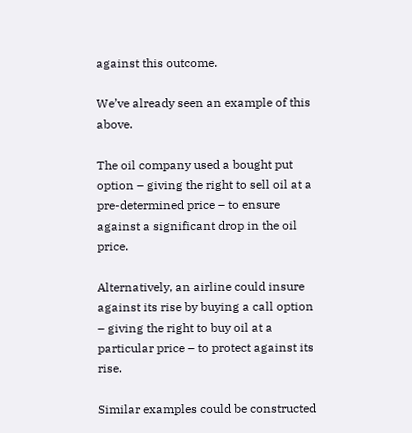against this outcome.

We’ve already seen an example of this above.

The oil company used a bought put option – giving the right to sell oil at a pre-determined price – to ensure against a significant drop in the oil price.

Alternatively, an airline could insure against its rise by buying a call option – giving the right to buy oil at a particular price – to protect against its rise.

Similar examples could be constructed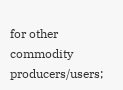for other commodity producers/users;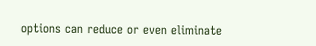options can reduce or even eliminate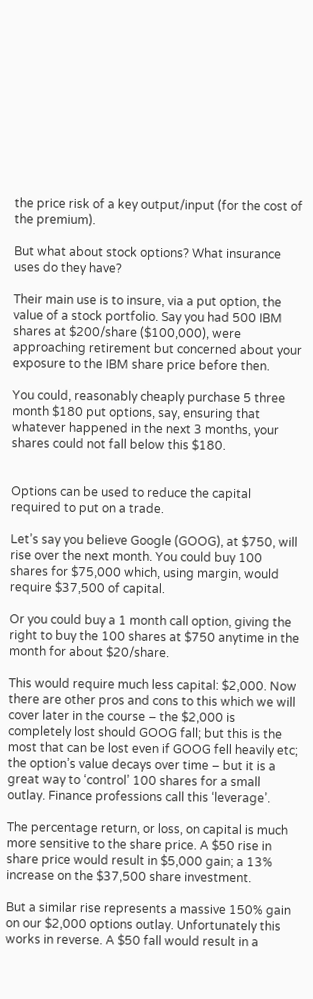the price risk of a key output/input (for the cost of the premium).

But what about stock options? What insurance uses do they have?

Their main use is to insure, via a put option, the value of a stock portfolio. Say you had 500 IBM shares at $200/share ($100,000), were approaching retirement but concerned about your exposure to the IBM share price before then.

You could, reasonably cheaply purchase 5 three month $180 put options, say, ensuring that whatever happened in the next 3 months, your shares could not fall below this $180.


Options can be used to reduce the capital required to put on a trade.

Let’s say you believe Google (GOOG), at $750, will rise over the next month. You could buy 100 shares for $75,000 which, using margin, would require $37,500 of capital.

Or you could buy a 1 month call option, giving the right to buy the 100 shares at $750 anytime in the month for about $20/share.

This would require much less capital: $2,000. Now there are other pros and cons to this which we will cover later in the course – the $2,000 is completely lost should GOOG fall; but this is the most that can be lost even if GOOG fell heavily etc; the option’s value decays over time – but it is a great way to ‘control’ 100 shares for a small outlay. Finance professions call this ‘leverage’.

The percentage return, or loss, on capital is much more sensitive to the share price. A $50 rise in share price would result in $5,000 gain; a 13% increase on the $37,500 share investment.

But a similar rise represents a massive 150% gain on our $2,000 options outlay. Unfortunately this works in reverse. A $50 fall would result in a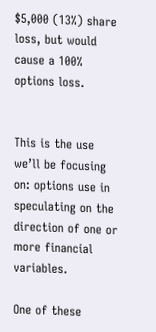$5,000 (13%) share loss, but would cause a 100% options loss.


This is the use we’ll be focusing on: options use in speculating on the direction of one or more financial variables.

One of these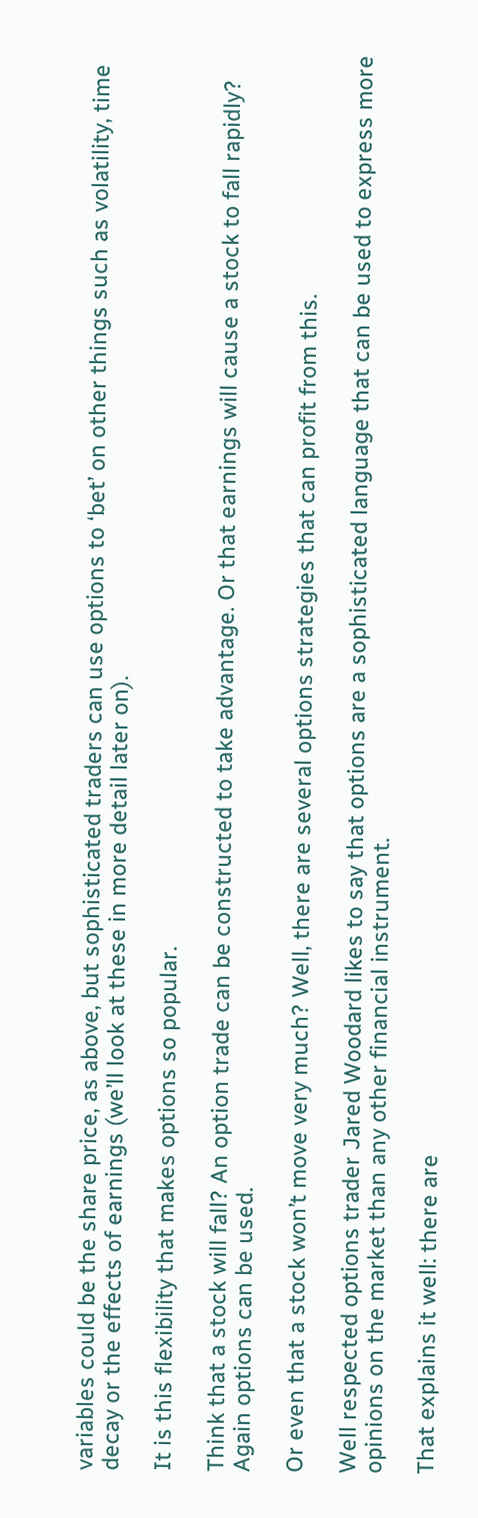variables could be the share price, as above, but sophisticated traders can use options to ‘bet’ on other things such as volatility, time decay or the effects of earnings (we’ll look at these in more detail later on).

It is this flexibility that makes options so popular.

Think that a stock will fall? An option trade can be constructed to take advantage. Or that earnings will cause a stock to fall rapidly? Again options can be used.

Or even that a stock won’t move very much? Well, there are several options strategies that can profit from this.

Well respected options trader Jared Woodard likes to say that options are a sophisticated language that can be used to express more opinions on the market than any other financial instrument.

That explains it well: there are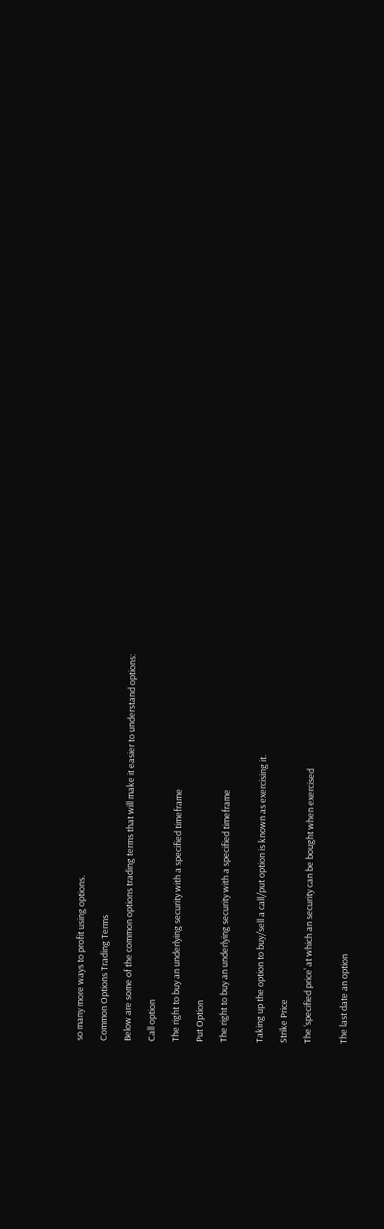so many more ways to profit using options.

Common Options Trading Terms

Below are some of the common options trading terms that will make it easier to understand options:

Call option

The right to buy an underlying security with a specified timeframe

Put Option

The right to buy an underlying security with a specified timeframe


Taking up the option to buy/sell a call/put option is known as exercising it.

Strike Price

The ‘specified price’ at which an security can be bought when exercised


The last date an option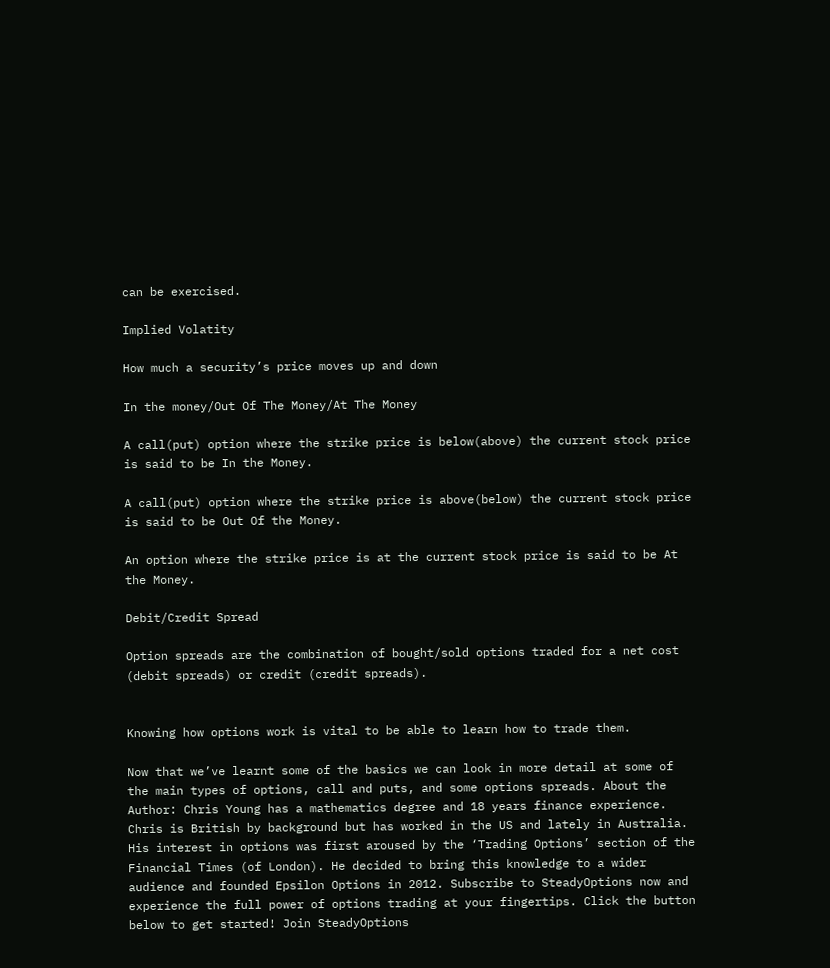can be exercised.

Implied Volatity

How much a security’s price moves up and down

In the money/Out Of The Money/At The Money

A call(put) option where the strike price is below(above) the current stock price is said to be In the Money.

A call(put) option where the strike price is above(below) the current stock price is said to be Out Of the Money.

An option where the strike price is at the current stock price is said to be At the Money.

Debit/Credit Spread

Option spreads are the combination of bought/sold options traded for a net cost (debit spreads) or credit (credit spreads).


Knowing how options work is vital to be able to learn how to trade them.

Now that we’ve learnt some of the basics we can look in more detail at some of the main types of options, call and puts, and some options spreads. About the Author: Chris Young has a mathematics degree and 18 years finance experience. Chris is British by background but has worked in the US and lately in Australia. His interest in options was first aroused by the ‘Trading Options’ section of the Financial Times (of London). He decided to bring this knowledge to a wider audience and founded Epsilon Options in 2012. Subscribe to SteadyOptions now and experience the full power of options trading at your fingertips. Click the button below to get started! Join SteadyOptions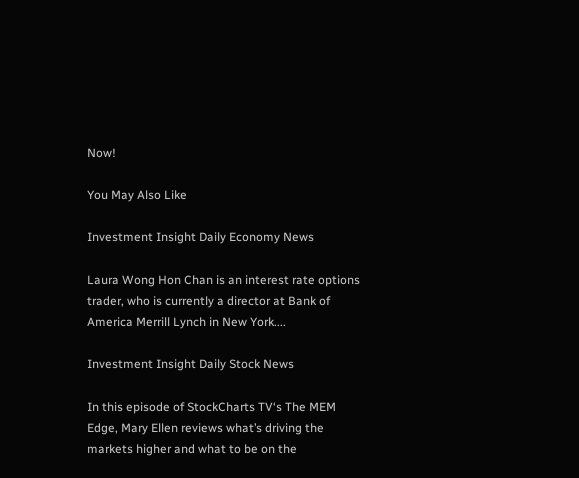Now!

You May Also Like

Investment Insight Daily Economy News

Laura Wong Hon Chan is an interest rate options trader, who is currently a director at Bank of America Merrill Lynch in New York....

Investment Insight Daily Stock News

In this episode of StockCharts TV‘s The MEM Edge, Mary Ellen reviews what’s driving the markets higher and what to be on the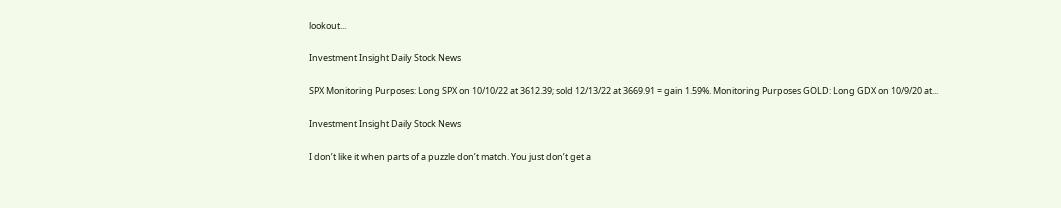lookout...

Investment Insight Daily Stock News

SPX Monitoring Purposes: Long SPX on 10/10/22 at 3612.39; sold 12/13/22 at 3669.91 = gain 1.59%. Monitoring Purposes GOLD: Long GDX on 10/9/20 at...

Investment Insight Daily Stock News

I don’t like it when parts of a puzzle don’t match. You just don’t get a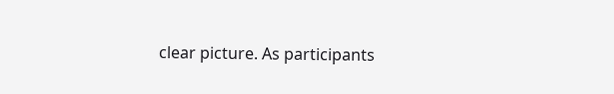clear picture. As participants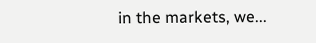in the markets, we...